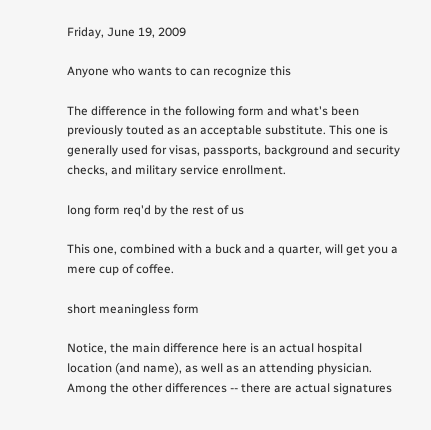Friday, June 19, 2009

Anyone who wants to can recognize this

The difference in the following form and what's been previously touted as an acceptable substitute. This one is generally used for visas, passports, background and security checks, and military service enrollment.

long form req'd by the rest of us

This one, combined with a buck and a quarter, will get you a mere cup of coffee.

short meaningless form

Notice, the main difference here is an actual hospital location (and name), as well as an attending physician. Among the other differences -- there are actual signatures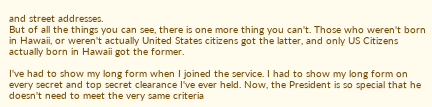and street addresses.
But of all the things you can see, there is one more thing you can't. Those who weren't born in Hawaii, or weren't actually United States citizens got the latter, and only US Citizens actually born in Hawaii got the former.

I've had to show my long form when I joined the service. I had to show my long form on every secret and top secret clearance I've ever held. Now, the President is so special that he doesn't need to meet the very same criteria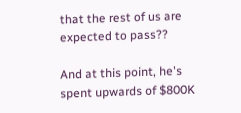that the rest of us are expected to pass??

And at this point, he's spent upwards of $800K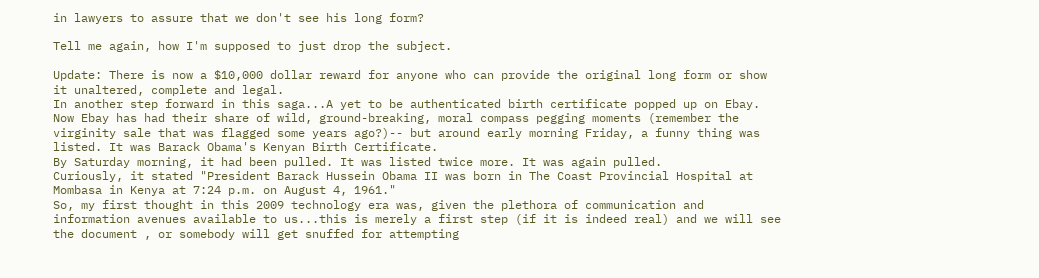in lawyers to assure that we don't see his long form?

Tell me again, how I'm supposed to just drop the subject.

Update: There is now a $10,000 dollar reward for anyone who can provide the original long form or show it unaltered, complete and legal.
In another step forward in this saga...A yet to be authenticated birth certificate popped up on Ebay. Now Ebay has had their share of wild, ground-breaking, moral compass pegging moments (remember the virginity sale that was flagged some years ago?)-- but around early morning Friday, a funny thing was listed. It was Barack Obama's Kenyan Birth Certificate.
By Saturday morning, it had been pulled. It was listed twice more. It was again pulled.
Curiously, it stated "President Barack Hussein Obama II was born in The Coast Provincial Hospital at Mombasa in Kenya at 7:24 p.m. on August 4, 1961."
So, my first thought in this 2009 technology era was, given the plethora of communication and information avenues available to us...this is merely a first step (if it is indeed real) and we will see the document , or somebody will get snuffed for attempting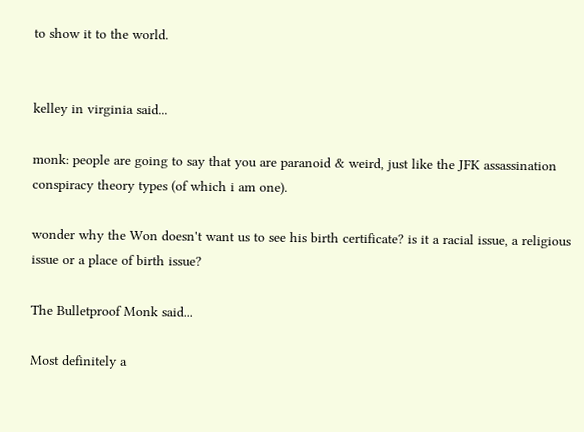to show it to the world.


kelley in virginia said...

monk: people are going to say that you are paranoid & weird, just like the JFK assassination conspiracy theory types (of which i am one).

wonder why the Won doesn't want us to see his birth certificate? is it a racial issue, a religious issue or a place of birth issue?

The Bulletproof Monk said...

Most definitely a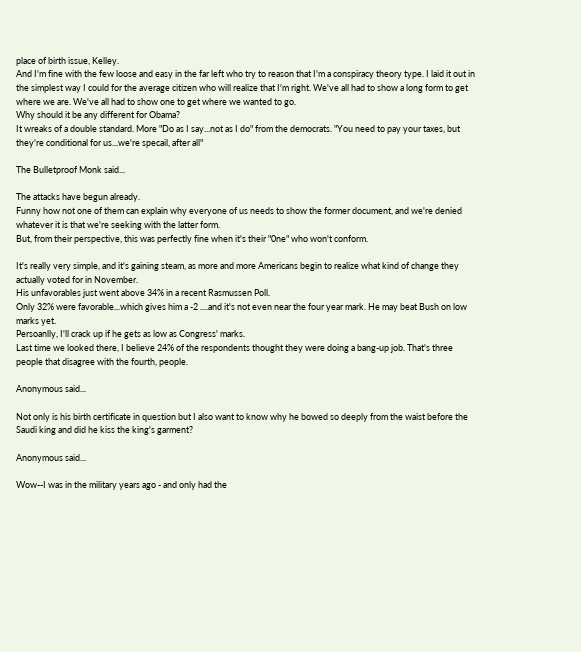place of birth issue, Kelley.
And I'm fine with the few loose and easy in the far left who try to reason that I'm a conspiracy theory type. I laid it out in the simplest way I could for the average citizen who will realize that I'm right. We've all had to show a long form to get where we are. We've all had to show one to get where we wanted to go.
Why should it be any different for Obama?
It wreaks of a double standard. More "Do as I say...not as I do" from the democrats. "You need to pay your taxes, but they're conditional for us...we're specail, after all"

The Bulletproof Monk said...

The attacks have begun already.
Funny how not one of them can explain why everyone of us needs to show the former document, and we're denied whatever it is that we're seeking with the latter form.
But, from their perspective, this was perfectly fine when it's their "0ne" who won't conform.

It's really very simple, and it's gaining steam, as more and more Americans begin to realize what kind of change they actually voted for in November.
His unfavorables just went above 34% in a recent Rasmussen Poll.
Only 32% were favorable...which gives him a -2 ....and it's not even near the four year mark. He may beat Bush on low marks yet.
Persoanlly, I'll crack up if he gets as low as Congress' marks.
Last time we looked there, I believe 24% of the respondents thought they were doing a bang-up job. That's three people that disagree with the fourth, people.

Anonymous said...

Not only is his birth certificate in question but I also want to know why he bowed so deeply from the waist before the Saudi king and did he kiss the king's garment?

Anonymous said...

Wow--I was in the military years ago - and only had the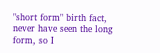"short form" birth fact, never have seen the long form, so I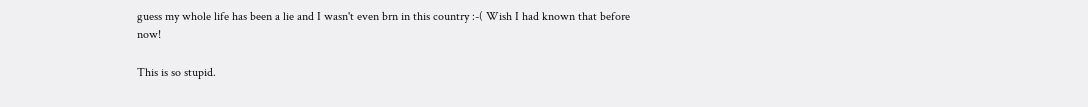guess my whole life has been a lie and I wasn't even brn in this country :-( Wish I had known that before now!

This is so stupid.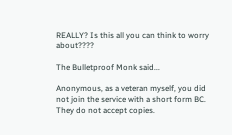REALLY? Is this all you can think to worry about????

The Bulletproof Monk said...

Anonymous, as a veteran myself, you did not join the service with a short form BC. They do not accept copies.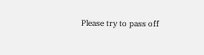Please try to pass off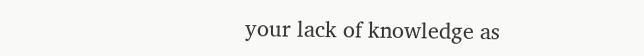your lack of knowledge as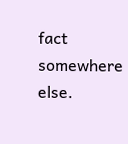fact somewhere else.